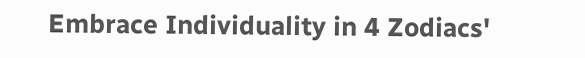Embrace Individuality in 4 Zodiacs'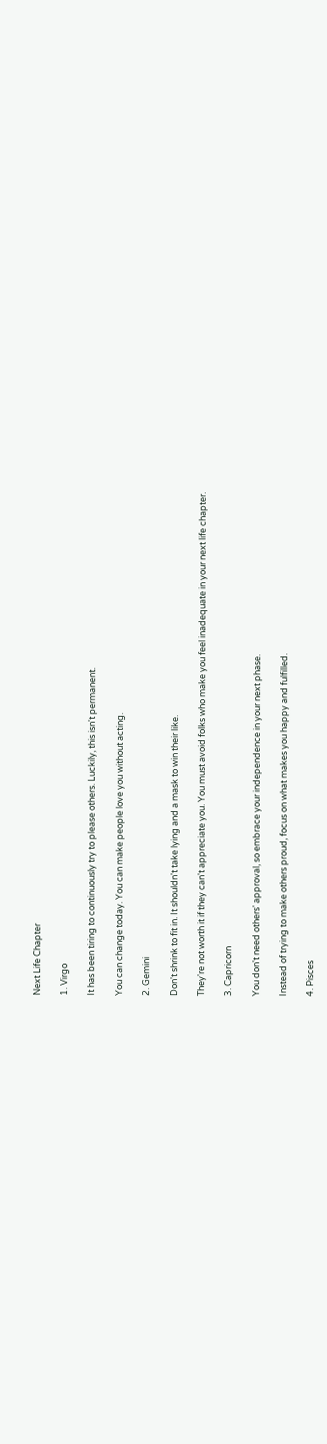Next Life Chapter

1. Virgo

It has been tiring to continuously try to please others. Luckily, this isn't permanent.

You can change today. You can make people love you without acting.

2. Gemini

Don't shrink to fit in. It shouldn't take lying and a mask to win their like.

They're not worth it if they can't appreciate you. You must avoid folks who make you feel inadequate in your next life chapter.

3. Capricorn

You don't need others' approval, so embrace your independence in your next phase.

Instead of trying to make others proud, focus on what makes you happy and fulfilled.

4. Pisces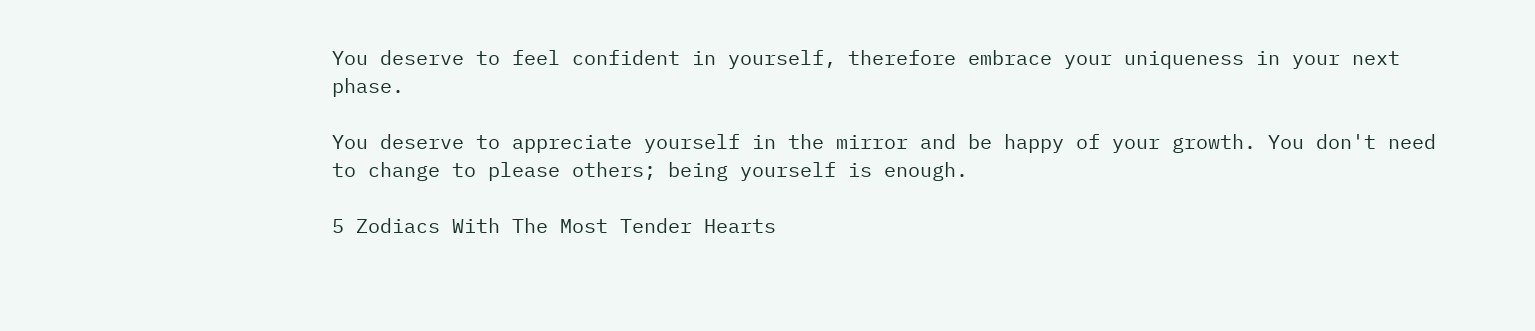You deserve to feel confident in yourself, therefore embrace your uniqueness in your next phase.

You deserve to appreciate yourself in the mirror and be happy of your growth. You don't need to change to please others; being yourself is enough.

5 Zodiacs With The Most Tender Hearts